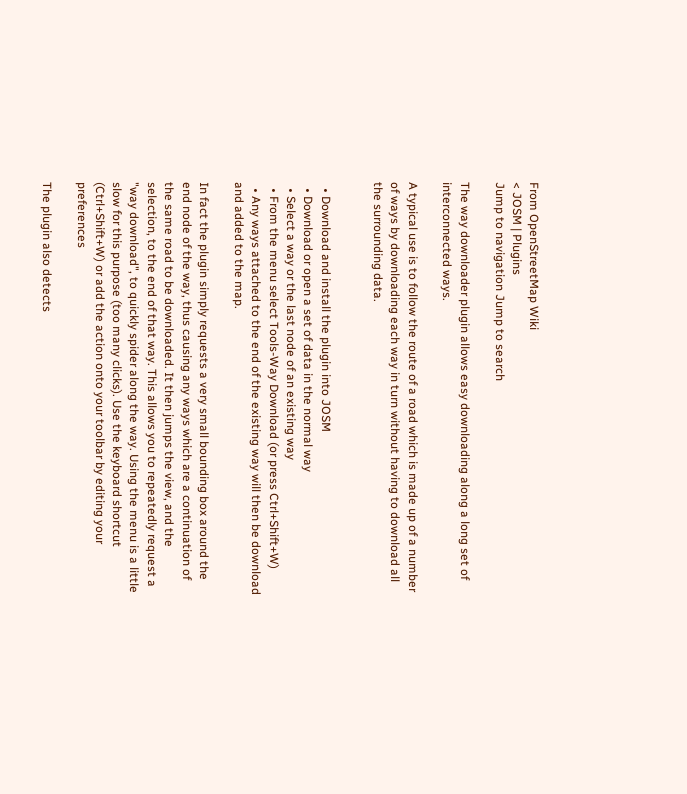From OpenStreetMap Wiki
< JOSM | Plugins
Jump to navigation Jump to search

The way downloader plugin allows easy downloading along a long set of interconnected ways.

A typical use is to follow the route of a road which is made up of a number of ways by downloading each way in turn without having to download all the surrounding data.


  • Download and install the plugin into JOSM
  • Download or open a set of data in the normal way
  • Select a way or the last node of an existing way
  • From the menu select Tools-Way Download (or press Ctrl+Shift+W)
  • Any ways attached to the end of the existing way will then be download and added to the map.

In fact the plugin simply requests a very small bounding box around the end node of the way, thus causing any ways which are a continuation of the same road to be downloaded. It then jumps the view, and the selection, to the end of that way. This allows you to repeatedly request a "way download", to quickly spider along the way. Using the menu is a little slow for this purpose (too many clicks). Use the keyboard shortcut (Ctrl+Shift+W) or add the action onto your toolbar by editing your preferences

The plugin also detects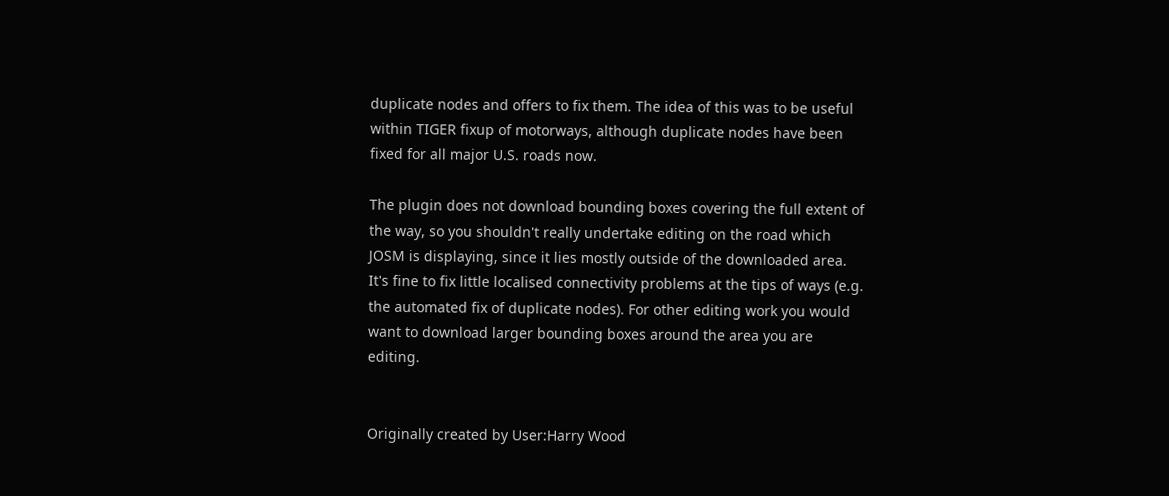duplicate nodes and offers to fix them. The idea of this was to be useful within TIGER fixup of motorways, although duplicate nodes have been fixed for all major U.S. roads now.

The plugin does not download bounding boxes covering the full extent of the way, so you shouldn't really undertake editing on the road which JOSM is displaying, since it lies mostly outside of the downloaded area. It's fine to fix little localised connectivity problems at the tips of ways (e.g. the automated fix of duplicate nodes). For other editing work you would want to download larger bounding boxes around the area you are editing.


Originally created by User:Harry Wood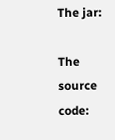The jar:

The source code: